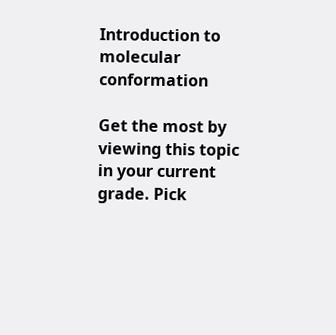Introduction to molecular conformation

Get the most by viewing this topic in your current grade. Pick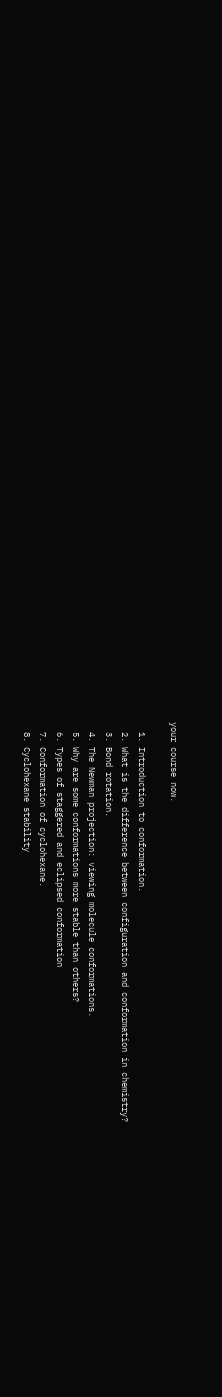your course now.

  1. Introduction to conformation.
  2. What is the difference between configuration and conformation in chemistry?
  3. Bond rotation.
  4. The Newman projection: viewing molecule conformations.
  5. Why are some conformations more stable than others?
  6. Types of staggered and eclipsed conformation
  7. Conformation of cyclohexane.
  8. Cyclohexane stability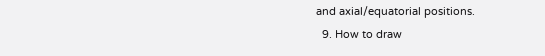and axial/equatorial positions.
  9. How to draw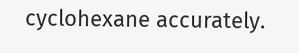cyclohexane accurately.